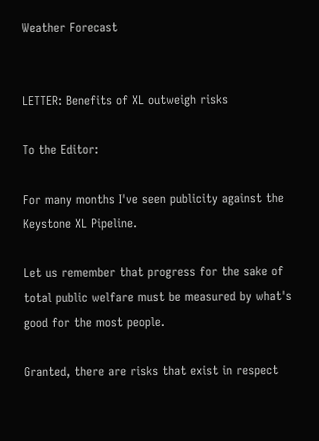Weather Forecast


LETTER: Benefits of XL outweigh risks

To the Editor:

For many months I've seen publicity against the Keystone XL Pipeline.

Let us remember that progress for the sake of total public welfare must be measured by what's good for the most people.

Granted, there are risks that exist in respect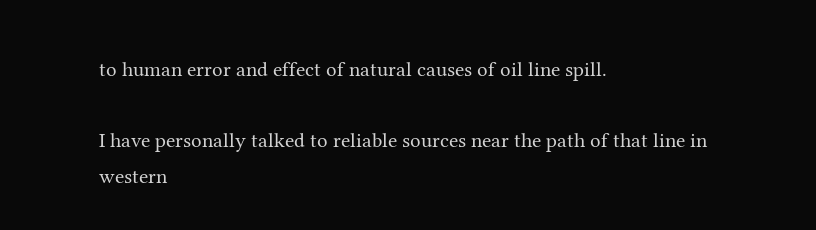to human error and effect of natural causes of oil line spill.

I have personally talked to reliable sources near the path of that line in western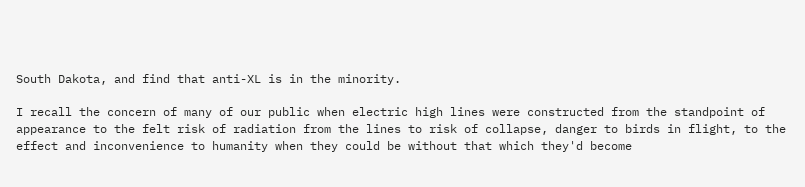South Dakota, and find that anti-XL is in the minority.

I recall the concern of many of our public when electric high lines were constructed from the standpoint of appearance to the felt risk of radiation from the lines to risk of collapse, danger to birds in flight, to the effect and inconvenience to humanity when they could be without that which they'd become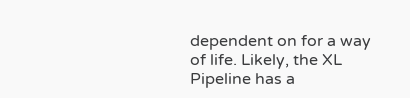dependent on for a way of life. Likely, the XL Pipeline has a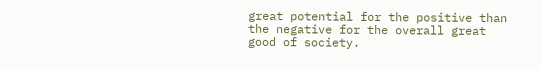great potential for the positive than the negative for the overall great good of society.